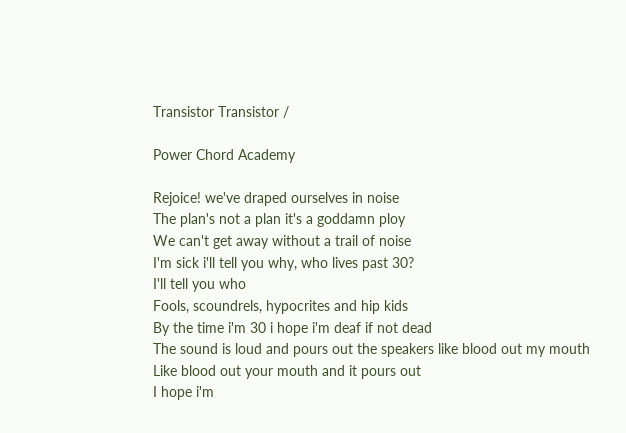Transistor Transistor /

Power Chord Academy

Rejoice! we've draped ourselves in noise
The plan's not a plan it's a goddamn ploy
We can't get away without a trail of noise
I'm sick i'll tell you why, who lives past 30?
I'll tell you who
Fools, scoundrels, hypocrites and hip kids
By the time i'm 30 i hope i'm deaf if not dead
The sound is loud and pours out the speakers like blood out my mouth
Like blood out your mouth and it pours out
I hope i'm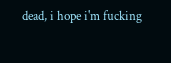dead, i hope i'm fucking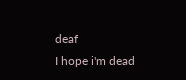deaf
I hope i'm dead